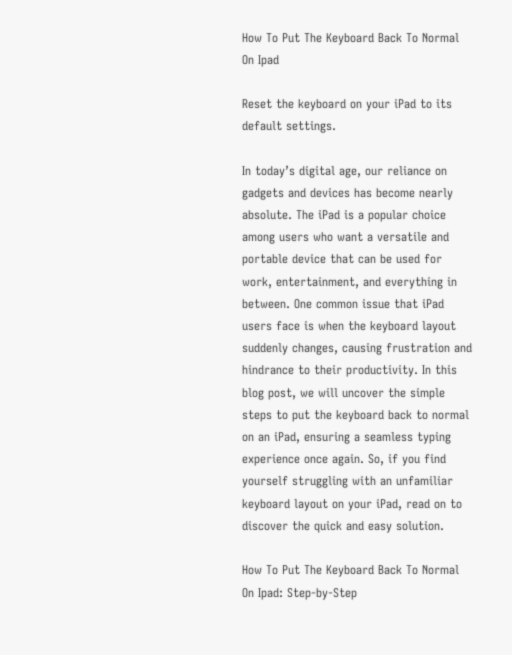How To Put The Keyboard Back To Normal On Ipad

Reset the keyboard on your iPad to its default settings.

In today’s digital age, our reliance on gadgets and devices has become nearly absolute. The iPad is a popular choice among users who want a versatile and portable device that can be used for work, entertainment, and everything in between. One common issue that iPad users face is when the keyboard layout suddenly changes, causing frustration and hindrance to their productivity. In this blog post, we will uncover the simple steps to put the keyboard back to normal on an iPad, ensuring a seamless typing experience once again. So, if you find yourself struggling with an unfamiliar keyboard layout on your iPad, read on to discover the quick and easy solution.

How To Put The Keyboard Back To Normal On Ipad: Step-by-Step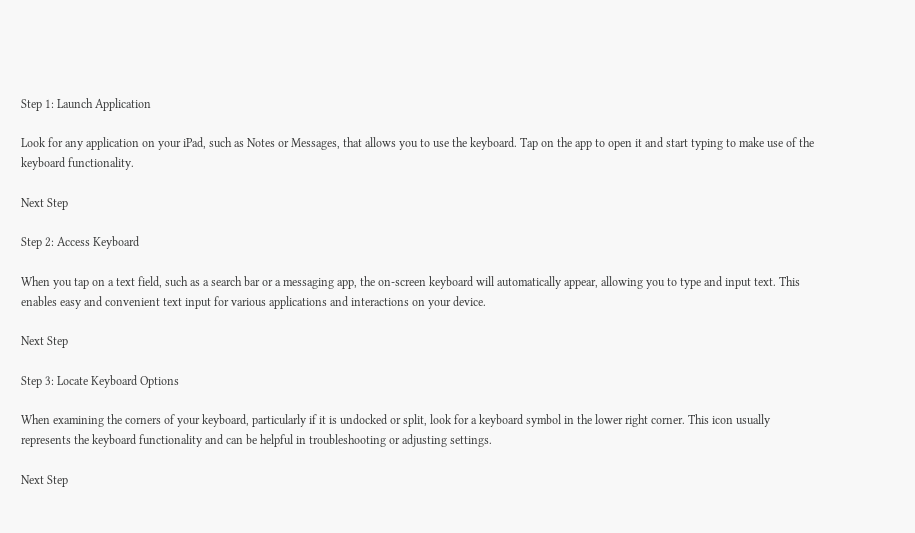Step 1: Launch Application

Look for any application on your iPad, such as Notes or Messages, that allows you to use the keyboard. Tap on the app to open it and start typing to make use of the keyboard functionality.

Next Step

Step 2: Access Keyboard

When you tap on a text field, such as a search bar or a messaging app, the on-screen keyboard will automatically appear, allowing you to type and input text. This enables easy and convenient text input for various applications and interactions on your device.

Next Step

Step 3: Locate Keyboard Options

When examining the corners of your keyboard, particularly if it is undocked or split, look for a keyboard symbol in the lower right corner. This icon usually represents the keyboard functionality and can be helpful in troubleshooting or adjusting settings.

Next Step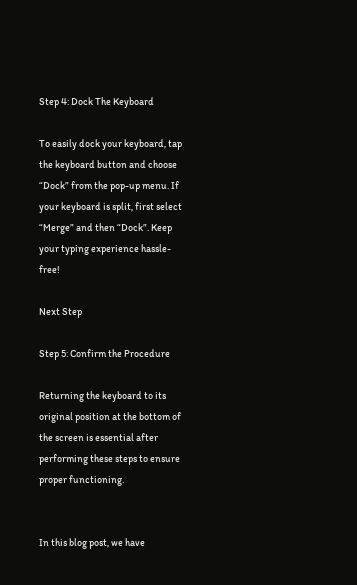Step 4: Dock The Keyboard

To easily dock your keyboard, tap the keyboard button and choose “Dock” from the pop-up menu. If your keyboard is split, first select “Merge” and then “Dock”. Keep your typing experience hassle-free!

Next Step

Step 5: Confirm the Procedure

Returning the keyboard to its original position at the bottom of the screen is essential after performing these steps to ensure proper functioning.


In this blog post, we have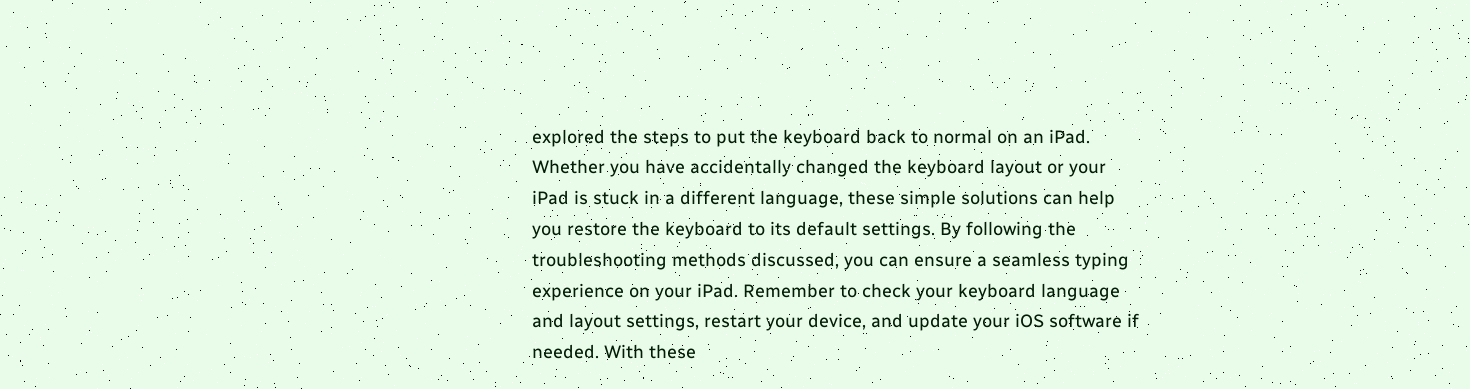explored the steps to put the keyboard back to normal on an iPad. Whether you have accidentally changed the keyboard layout or your iPad is stuck in a different language, these simple solutions can help you restore the keyboard to its default settings. By following the troubleshooting methods discussed, you can ensure a seamless typing experience on your iPad. Remember to check your keyboard language and layout settings, restart your device, and update your iOS software if needed. With these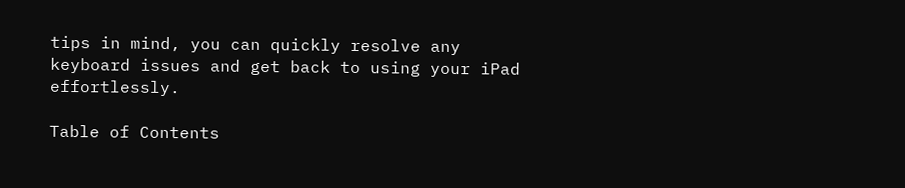tips in mind, you can quickly resolve any keyboard issues and get back to using your iPad effortlessly.

Table of Contents